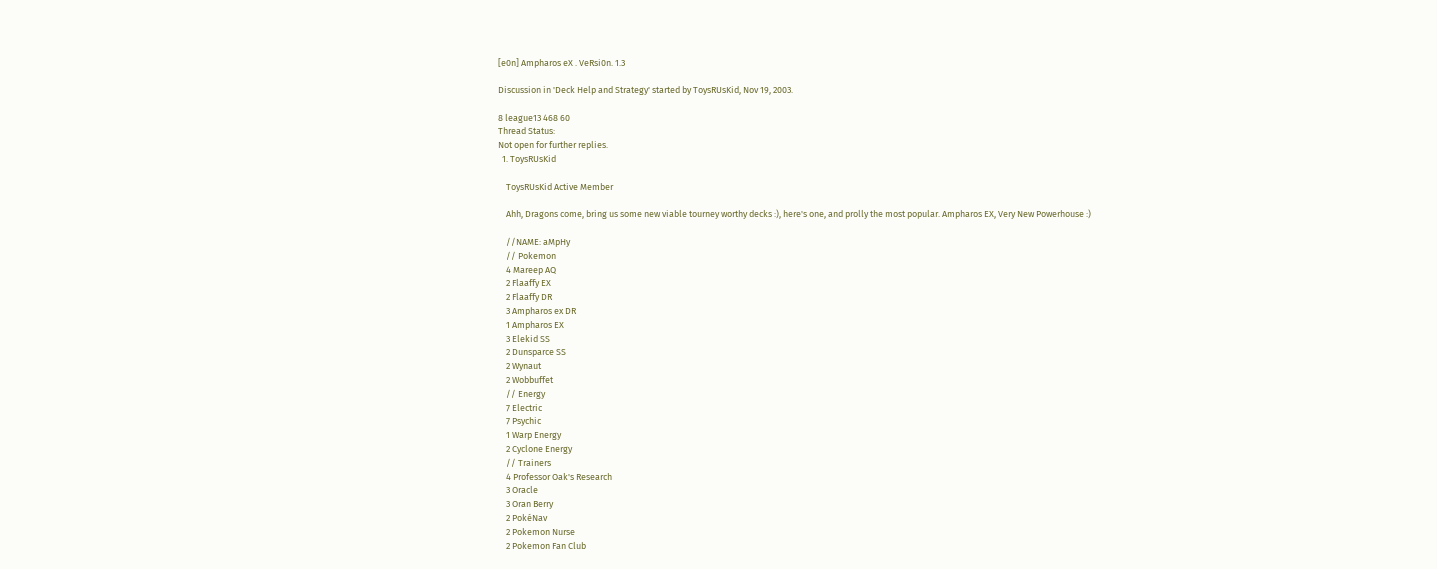[e0n] Ampharos eX . VeRsi0n. 1.3

Discussion in 'Deck Help and Strategy' started by ToysRUsKid, Nov 19, 2003.

8 league13 468 60
Thread Status:
Not open for further replies.
  1. ToysRUsKid

    ToysRUsKid Active Member

    Ahh, Dragons come, bring us some new viable tourney worthy decks :), here's one, and prolly the most popular. Ampharos EX, Very New Powerhouse :)

    //NAME: aMpHy
    // Pokemon
    4 Mareep AQ
    2 Flaaffy EX
    2 Flaaffy DR
    3 Ampharos ex DR
    1 Ampharos EX
    3 Elekid SS
    2 Dunsparce SS
    2 Wynaut
    2 Wobbuffet
    // Energy
    7 Electric
    7 Psychic
    1 Warp Energy
    2 Cyclone Energy
    // Trainers
    4 Professor Oak's Research
    3 Oracle
    3 Oran Berry
    2 PokéNav
    2 Pokemon Nurse
    2 Pokemon Fan Club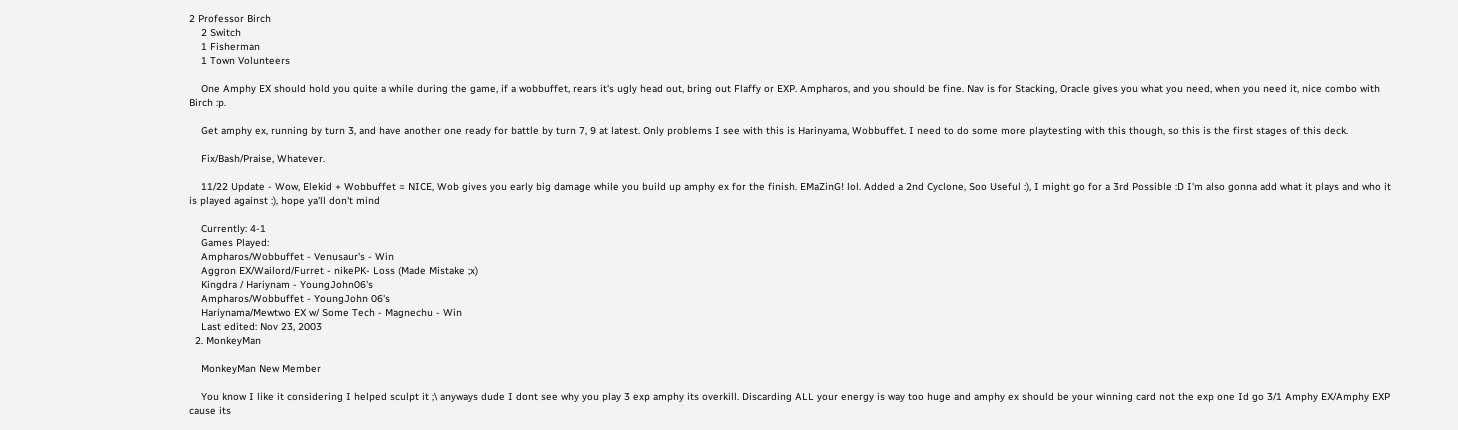2 Professor Birch
    2 Switch
    1 Fisherman
    1 Town Volunteers

    One Amphy EX should hold you quite a while during the game, if a wobbuffet, rears it's ugly head out, bring out Flaffy or EXP. Ampharos, and you should be fine. Nav is for Stacking, Oracle gives you what you need, when you need it, nice combo with Birch :p.

    Get amphy ex, running by turn 3, and have another one ready for battle by turn 7, 9 at latest. Only problems I see with this is Harinyama, Wobbuffet. I need to do some more playtesting with this though, so this is the first stages of this deck.

    Fix/Bash/Praise, Whatever.

    11/22 Update - Wow, Elekid + Wobbuffet = NICE, Wob gives you early big damage while you build up amphy ex for the finish. EMaZinG! lol. Added a 2nd Cyclone, Soo Useful :), I might go for a 3rd Possible :D I'm also gonna add what it plays and who it is played against :), hope ya'll don't mind

    Currently: 4-1
    Games Played:
    Ampharos/Wobbuffet - Venusaur's - Win
    Aggron EX/Wailord/Furret - nikePK- Loss (Made Mistake ;x)
    Kingdra / Hariynam - YoungJohn06's
    Ampharos/Wobbuffet - YoungJohn 06's
    Hariynama/Mewtwo EX w/ Some Tech - Magnechu - Win
    Last edited: Nov 23, 2003
  2. MonkeyMan

    MonkeyMan New Member

    You know I like it considering I helped sculpt it ;\ anyways dude I dont see why you play 3 exp amphy its overkill. Discarding ALL your energy is way too huge and amphy ex should be your winning card not the exp one Id go 3/1 Amphy EX/Amphy EXP cause its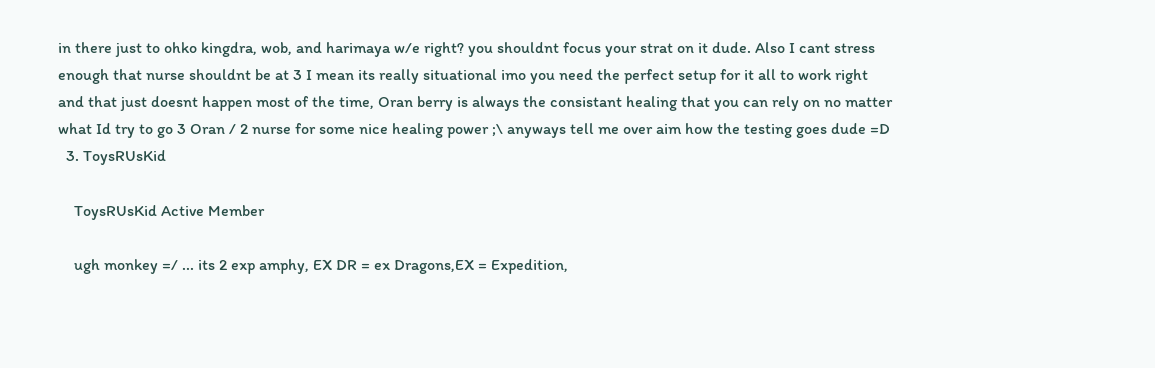in there just to ohko kingdra, wob, and harimaya w/e right? you shouldnt focus your strat on it dude. Also I cant stress enough that nurse shouldnt be at 3 I mean its really situational imo you need the perfect setup for it all to work right and that just doesnt happen most of the time, Oran berry is always the consistant healing that you can rely on no matter what Id try to go 3 Oran / 2 nurse for some nice healing power ;\ anyways tell me over aim how the testing goes dude =D
  3. ToysRUsKid

    ToysRUsKid Active Member

    ugh monkey =/ ... its 2 exp amphy, EX DR = ex Dragons,EX = Expedition,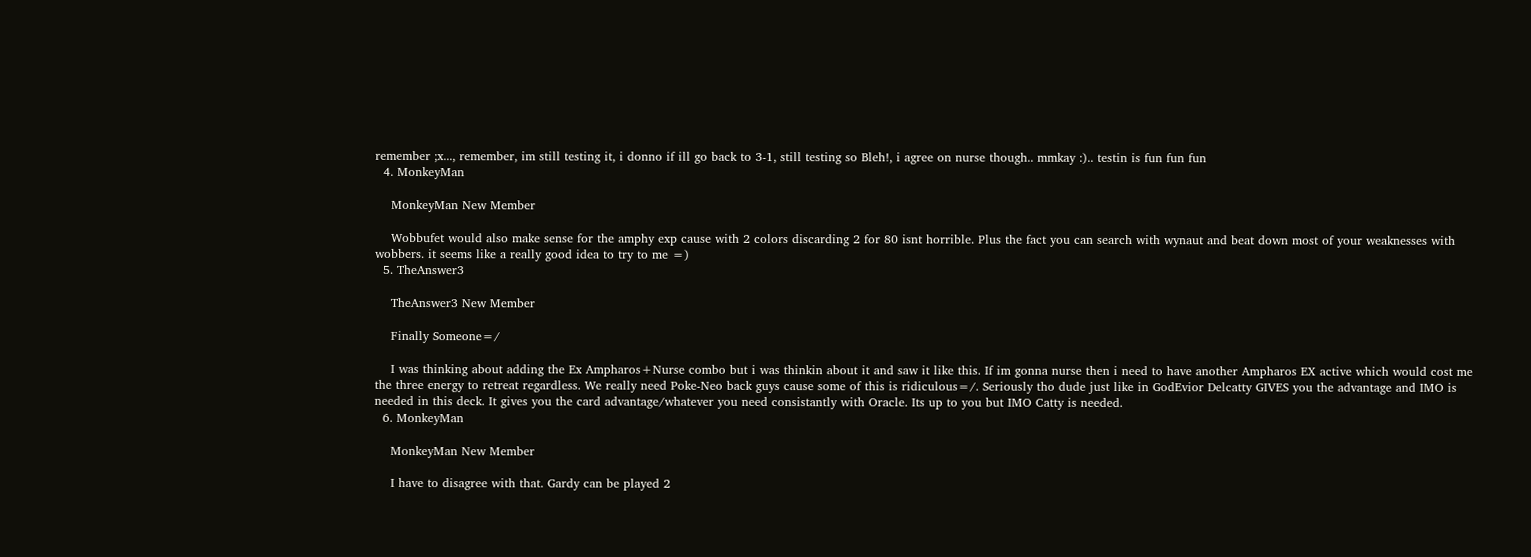remember ;x..., remember, im still testing it, i donno if ill go back to 3-1, still testing so Bleh!, i agree on nurse though.. mmkay :).. testin is fun fun fun
  4. MonkeyMan

    MonkeyMan New Member

    Wobbufet would also make sense for the amphy exp cause with 2 colors discarding 2 for 80 isnt horrible. Plus the fact you can search with wynaut and beat down most of your weaknesses with wobbers. it seems like a really good idea to try to me =)
  5. TheAnswer3

    TheAnswer3 New Member

    Finally Someone=/

    I was thinking about adding the Ex Ampharos+Nurse combo but i was thinkin about it and saw it like this. If im gonna nurse then i need to have another Ampharos EX active which would cost me the three energy to retreat regardless. We really need Poke-Neo back guys cause some of this is ridiculous=/. Seriously tho dude just like in GodEvior Delcatty GIVES you the advantage and IMO is needed in this deck. It gives you the card advantage/whatever you need consistantly with Oracle. Its up to you but IMO Catty is needed.
  6. MonkeyMan

    MonkeyMan New Member

    I have to disagree with that. Gardy can be played 2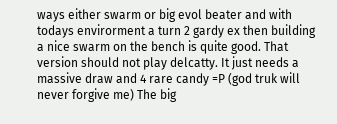ways either swarm or big evol beater and with todays envirorment a turn 2 gardy ex then building a nice swarm on the bench is quite good. That version should not play delcatty. It just needs a massive draw and 4 rare candy =P (god truk will never forgive me) The big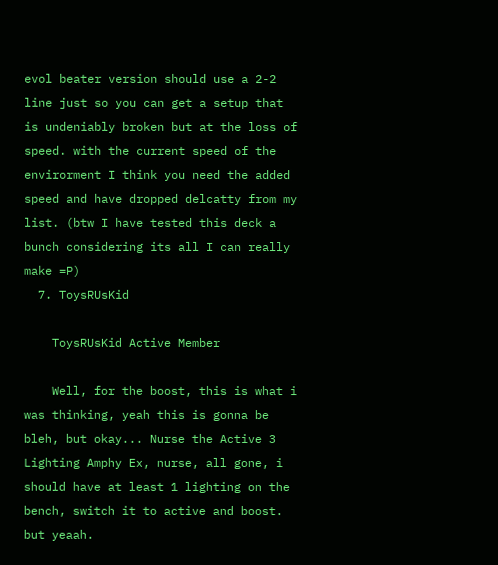evol beater version should use a 2-2 line just so you can get a setup that is undeniably broken but at the loss of speed. with the current speed of the envirorment I think you need the added speed and have dropped delcatty from my list. (btw I have tested this deck a bunch considering its all I can really make =P)
  7. ToysRUsKid

    ToysRUsKid Active Member

    Well, for the boost, this is what i was thinking, yeah this is gonna be bleh, but okay... Nurse the Active 3 Lighting Amphy Ex, nurse, all gone, i should have at least 1 lighting on the bench, switch it to active and boost. but yeaah.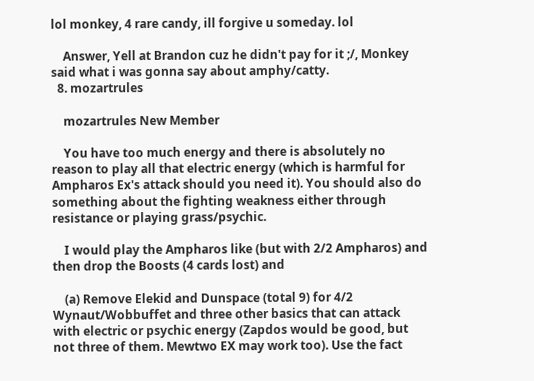lol monkey, 4 rare candy, ill forgive u someday. lol

    Answer, Yell at Brandon cuz he didn't pay for it ;/, Monkey said what i was gonna say about amphy/catty.
  8. mozartrules

    mozartrules New Member

    You have too much energy and there is absolutely no reason to play all that electric energy (which is harmful for Ampharos Ex's attack should you need it). You should also do something about the fighting weakness either through resistance or playing grass/psychic.

    I would play the Ampharos like (but with 2/2 Ampharos) and then drop the Boosts (4 cards lost) and

    (a) Remove Elekid and Dunspace (total 9) for 4/2 Wynaut/Wobbuffet and three other basics that can attack with electric or psychic energy (Zapdos would be good, but not three of them. Mewtwo EX may work too). Use the fact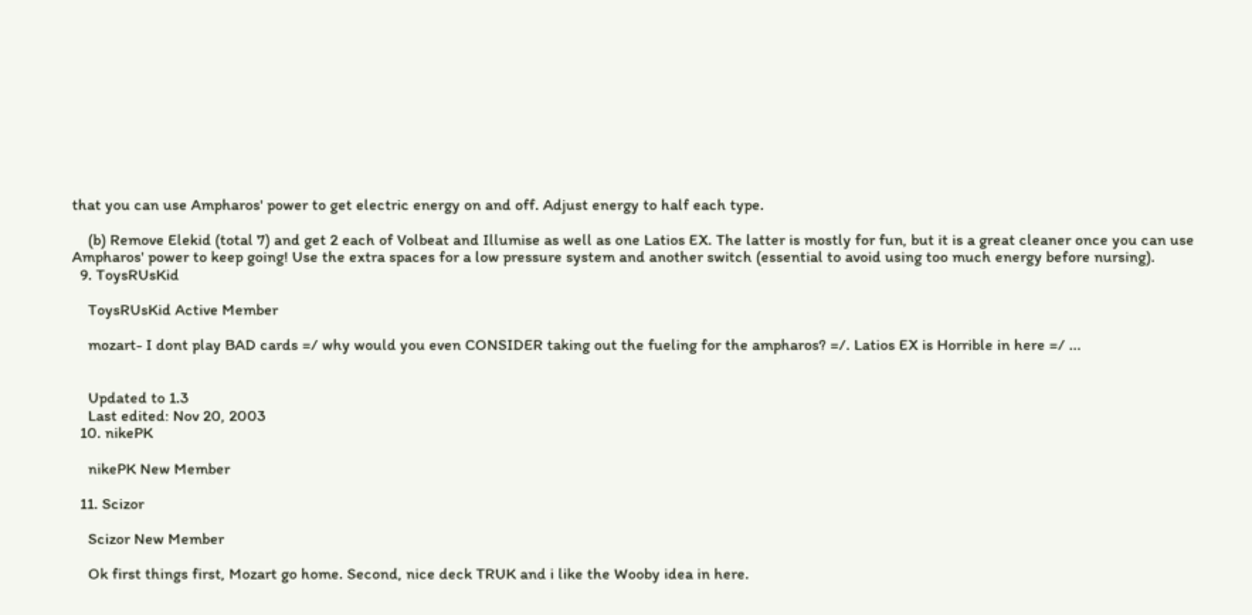that you can use Ampharos' power to get electric energy on and off. Adjust energy to half each type.

    (b) Remove Elekid (total 7) and get 2 each of Volbeat and Illumise as well as one Latios EX. The latter is mostly for fun, but it is a great cleaner once you can use Ampharos' power to keep going! Use the extra spaces for a low pressure system and another switch (essential to avoid using too much energy before nursing).
  9. ToysRUsKid

    ToysRUsKid Active Member

    mozart- I dont play BAD cards =/ why would you even CONSIDER taking out the fueling for the ampharos? =/. Latios EX is Horrible in here =/ ...


    Updated to 1.3
    Last edited: Nov 20, 2003
  10. nikePK

    nikePK New Member

  11. Scizor

    Scizor New Member

    Ok first things first, Mozart go home. Second, nice deck TRUK and i like the Wooby idea in here.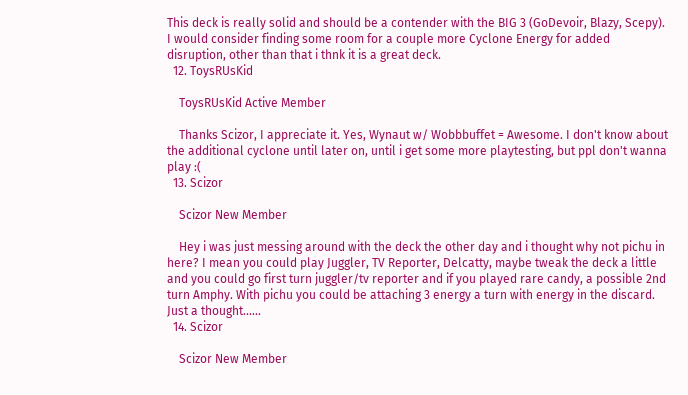This deck is really solid and should be a contender with the BIG 3 (GoDevoir, Blazy, Scepy). I would consider finding some room for a couple more Cyclone Energy for added disruption, other than that i thnk it is a great deck.
  12. ToysRUsKid

    ToysRUsKid Active Member

    Thanks Scizor, I appreciate it. Yes, Wynaut w/ Wobbbuffet = Awesome. I don't know about the additional cyclone until later on, until i get some more playtesting, but ppl don't wanna play :(
  13. Scizor

    Scizor New Member

    Hey i was just messing around with the deck the other day and i thought why not pichu in here? I mean you could play Juggler, TV Reporter, Delcatty, maybe tweak the deck a little and you could go first turn juggler/tv reporter and if you played rare candy, a possible 2nd turn Amphy. With pichu you could be attaching 3 energy a turn with energy in the discard. Just a thought......
  14. Scizor

    Scizor New Member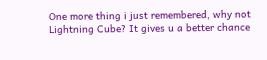One more thing i just remembered, why not Lightning Cube? It gives u a better chance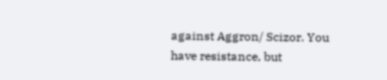against Aggron/ Scizor. You have resistance, but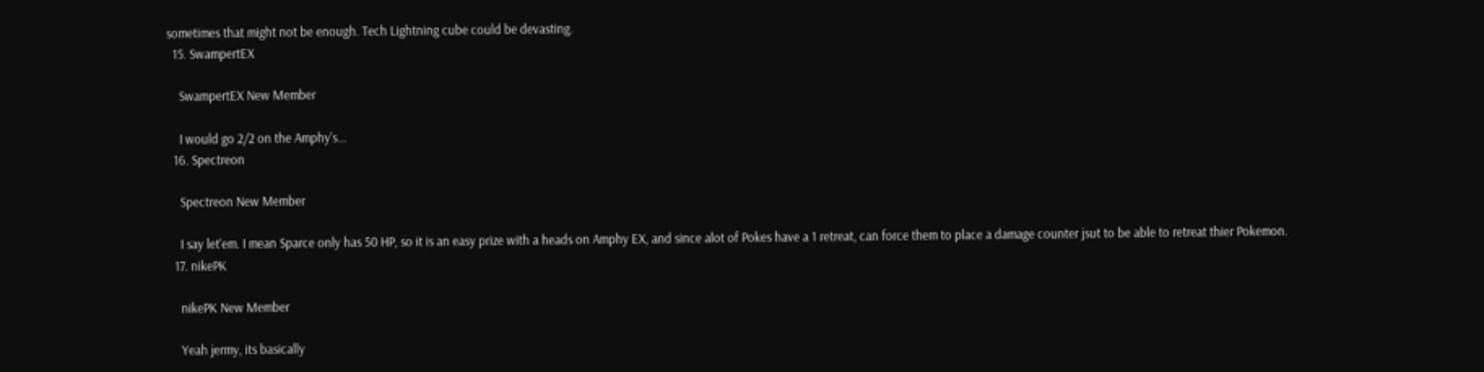sometimes that might not be enough. Tech Lightning cube could be devasting.
  15. SwampertEX

    SwampertEX New Member

    I would go 2/2 on the Amphy's...
  16. Spectreon

    Spectreon New Member

    I say let'em. I mean Sparce only has 50 HP, so it is an easy prize with a heads on Amphy EX, and since alot of Pokes have a 1 retreat, can force them to place a damage counter jsut to be able to retreat thier Pokemon.
  17. nikePK

    nikePK New Member

    Yeah jermy, its basically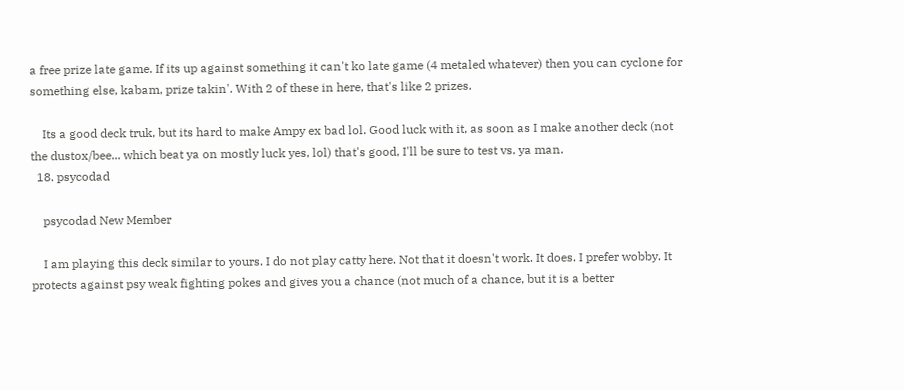a free prize late game. If its up against something it can't ko late game (4 metaled whatever) then you can cyclone for something else, kabam, prize takin'. With 2 of these in here, that's like 2 prizes.

    Its a good deck truk, but its hard to make Ampy ex bad lol. Good luck with it, as soon as I make another deck (not the dustox/bee... which beat ya on mostly luck yes, lol) that's good, I'll be sure to test vs. ya man.
  18. psycodad

    psycodad New Member

    I am playing this deck similar to yours. I do not play catty here. Not that it doesn't work. It does. I prefer wobby. It protects against psy weak fighting pokes and gives you a chance (not much of a chance, but it is a better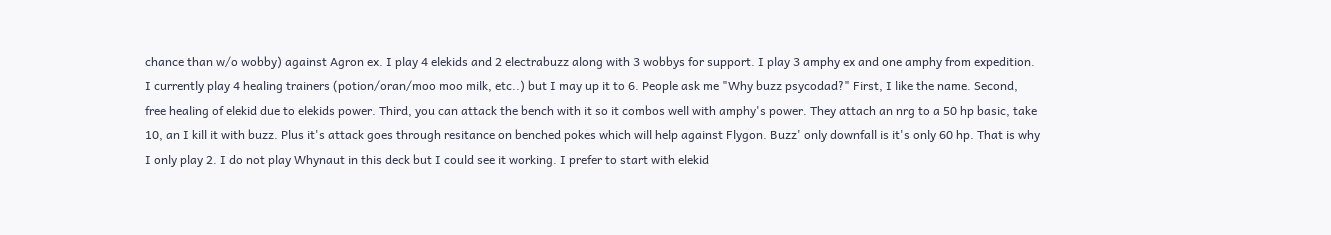chance than w/o wobby) against Agron ex. I play 4 elekids and 2 electrabuzz along with 3 wobbys for support. I play 3 amphy ex and one amphy from expedition. I currently play 4 healing trainers (potion/oran/moo moo milk, etc..) but I may up it to 6. People ask me "Why buzz psycodad?" First, I like the name. Second, free healing of elekid due to elekids power. Third, you can attack the bench with it so it combos well with amphy's power. They attach an nrg to a 50 hp basic, take 10, an I kill it with buzz. Plus it's attack goes through resitance on benched pokes which will help against Flygon. Buzz' only downfall is it's only 60 hp. That is why I only play 2. I do not play Whynaut in this deck but I could see it working. I prefer to start with elekid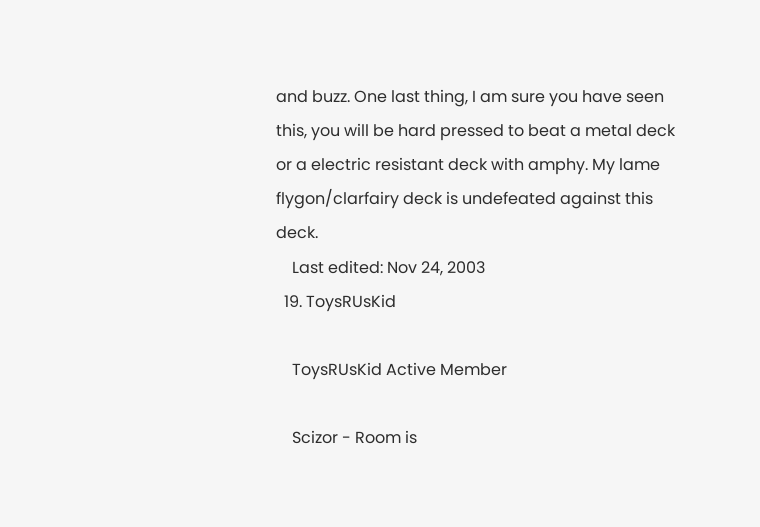and buzz. One last thing, I am sure you have seen this, you will be hard pressed to beat a metal deck or a electric resistant deck with amphy. My lame flygon/clarfairy deck is undefeated against this deck.
    Last edited: Nov 24, 2003
  19. ToysRUsKid

    ToysRUsKid Active Member

    Scizor - Room is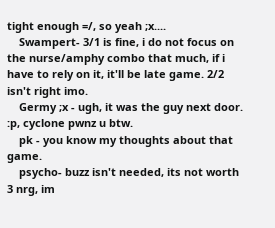tight enough =/, so yeah ;x....
    Swampert- 3/1 is fine, i do not focus on the nurse/amphy combo that much, if i have to rely on it, it'll be late game. 2/2 isn't right imo.
    Germy ;x - ugh, it was the guy next door. :p, cyclone pwnz u btw.
    pk - you know my thoughts about that game.
    psycho- buzz isn't needed, its not worth 3 nrg, im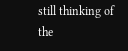still thinking of the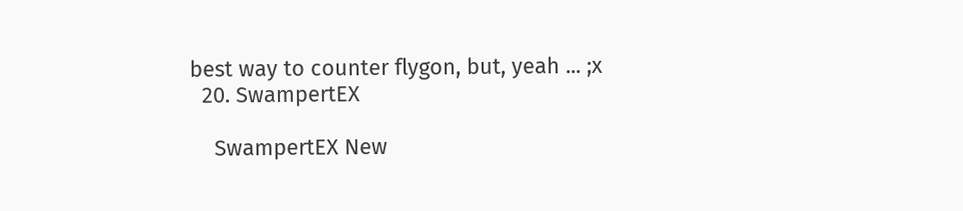best way to counter flygon, but, yeah ... ;x
  20. SwampertEX

    SwampertEX New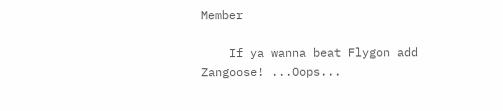Member

    If ya wanna beat Flygon add Zangoose! ...Oops...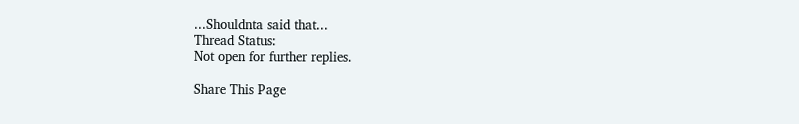...Shouldnta said that...
Thread Status:
Not open for further replies.

Share This Page